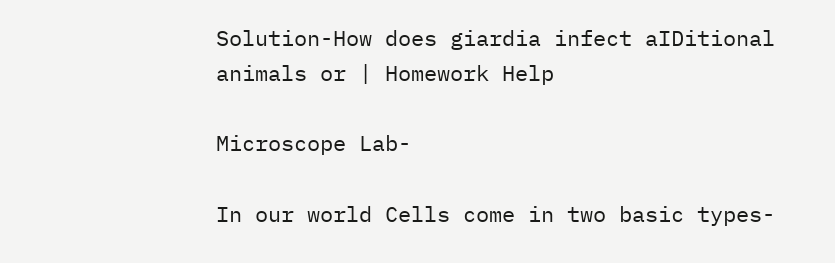Solution-How does giardia infect aIDitional animals or | Homework Help

Microscope Lab-

In our world Cells come in two basic types-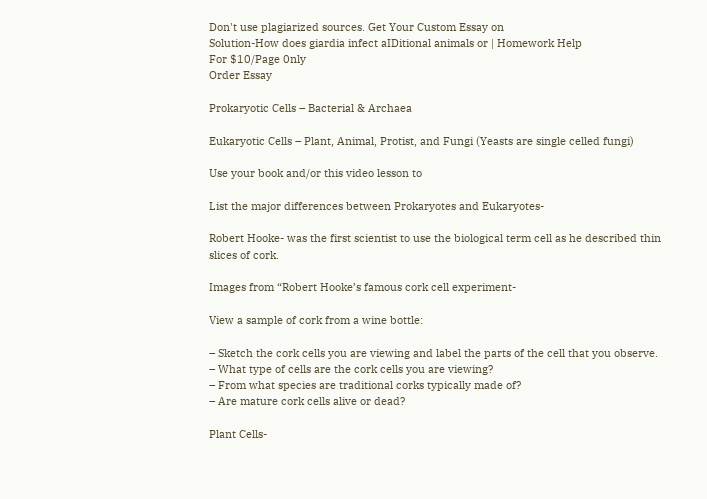Don't use plagiarized sources. Get Your Custom Essay on
Solution-How does giardia infect aIDitional animals or | Homework Help
For $10/Page 0nly
Order Essay

Prokaryotic Cells – Bacterial & Archaea

Eukaryotic Cells – Plant, Animal, Protist, and Fungi (Yeasts are single celled fungi)

Use your book and/or this video lesson to

List the major differences between Prokaryotes and Eukaryotes-

Robert Hooke- was the first scientist to use the biological term cell as he described thin slices of cork.

Images from “Robert Hooke’s famous cork cell experiment-

View a sample of cork from a wine bottle:

– Sketch the cork cells you are viewing and label the parts of the cell that you observe.
– What type of cells are the cork cells you are viewing?
– From what species are traditional corks typically made of?
– Are mature cork cells alive or dead?

Plant Cells-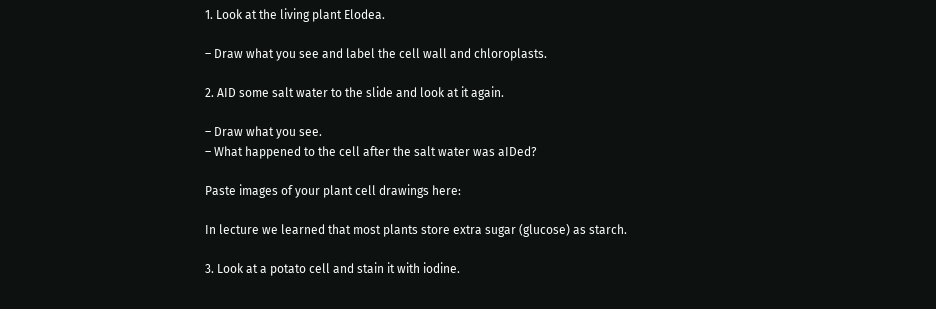1. Look at the living plant Elodea.

– Draw what you see and label the cell wall and chloroplasts.

2. AID some salt water to the slide and look at it again.

– Draw what you see.
– What happened to the cell after the salt water was aIDed?

Paste images of your plant cell drawings here:

In lecture we learned that most plants store extra sugar (glucose) as starch.

3. Look at a potato cell and stain it with iodine.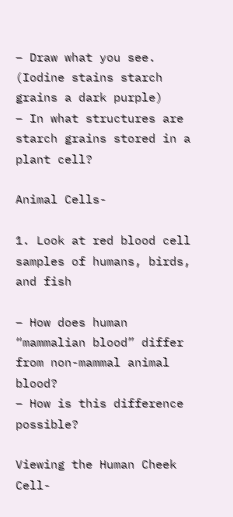– Draw what you see. (Iodine stains starch grains a dark purple)
– In what structures are starch grains stored in a plant cell?

Animal Cells-

1. Look at red blood cell samples of humans, birds, and fish

– How does human “mammalian blood” differ from non-mammal animal blood?
– How is this difference possible?

Viewing the Human Cheek Cell-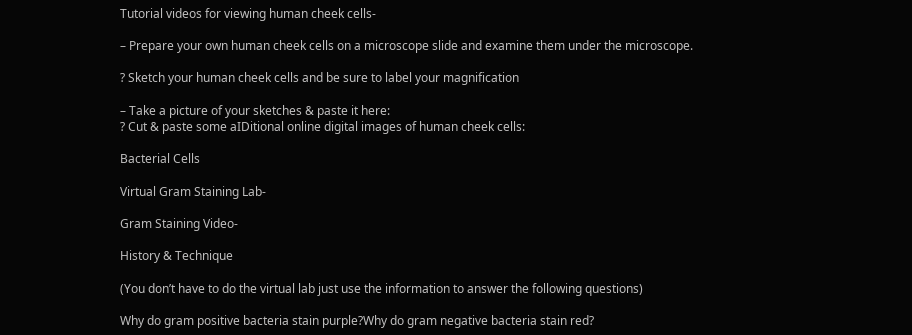Tutorial videos for viewing human cheek cells-

– Prepare your own human cheek cells on a microscope slide and examine them under the microscope.

? Sketch your human cheek cells and be sure to label your magnification

– Take a picture of your sketches & paste it here:
? Cut & paste some aIDitional online digital images of human cheek cells:

Bacterial Cells

Virtual Gram Staining Lab-

Gram Staining Video-

History & Technique

(You don’t have to do the virtual lab just use the information to answer the following questions)

Why do gram positive bacteria stain purple?Why do gram negative bacteria stain red?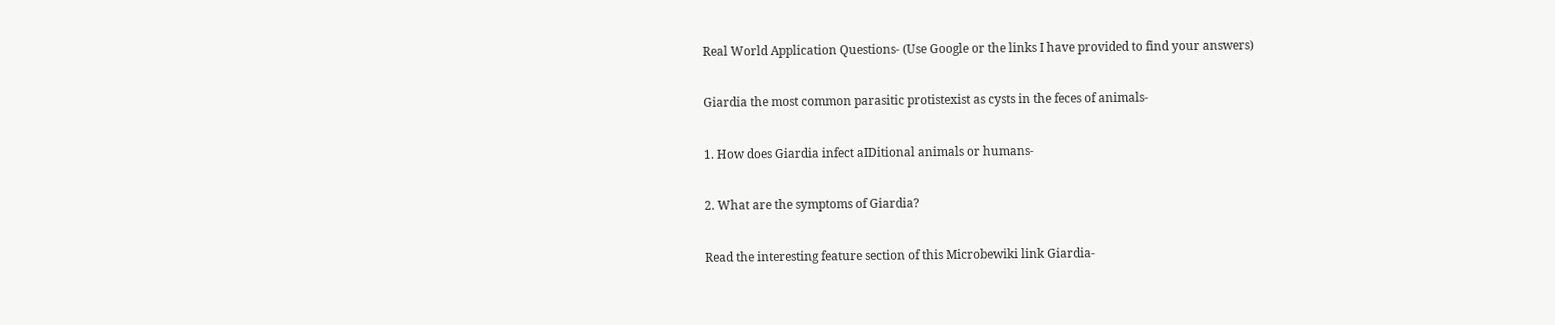Real World Application Questions- (Use Google or the links I have provided to find your answers)

Giardia the most common parasitic protistexist as cysts in the feces of animals-

1. How does Giardia infect aIDitional animals or humans-

2. What are the symptoms of Giardia?

Read the interesting feature section of this Microbewiki link Giardia-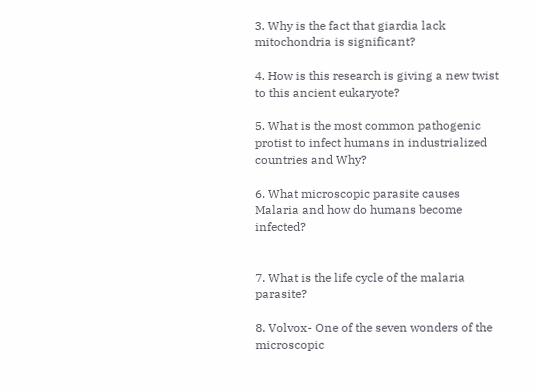3. Why is the fact that giardia lack mitochondria is significant?

4. How is this research is giving a new twist to this ancient eukaryote?

5. What is the most common pathogenic protist to infect humans in industrialized countries and Why?

6. What microscopic parasite causes Malaria and how do humans become infected?


7. What is the life cycle of the malaria parasite?

8. Volvox- One of the seven wonders of the microscopic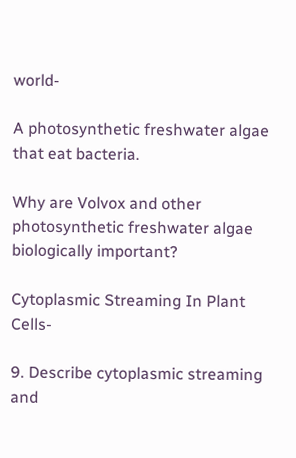world-

A photosynthetic freshwater algae that eat bacteria.

Why are Volvox and other photosynthetic freshwater algae biologically important?

Cytoplasmic Streaming In Plant Cells-

9. Describe cytoplasmic streaming and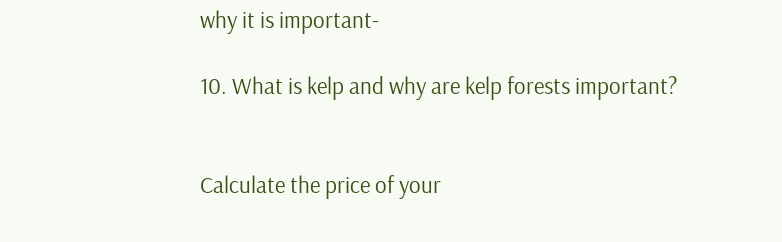why it is important-

10. What is kelp and why are kelp forests important?


Calculate the price of your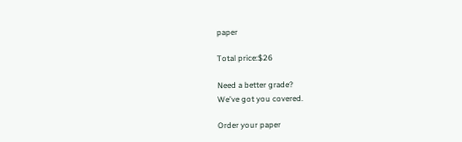paper

Total price:$26

Need a better grade?
We've got you covered.

Order your paper